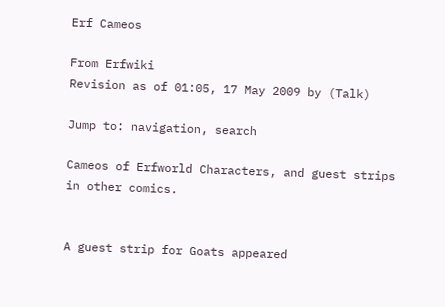Erf Cameos

From Erfwiki
Revision as of 01:05, 17 May 2009 by (Talk)

Jump to: navigation, search

Cameos of Erfworld Characters, and guest strips in other comics.


A guest strip for Goats appeared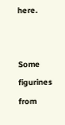here.


Some figurines from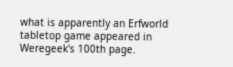what is apparently an Erfworld tabletop game appeared in Weregeek's 100th page.